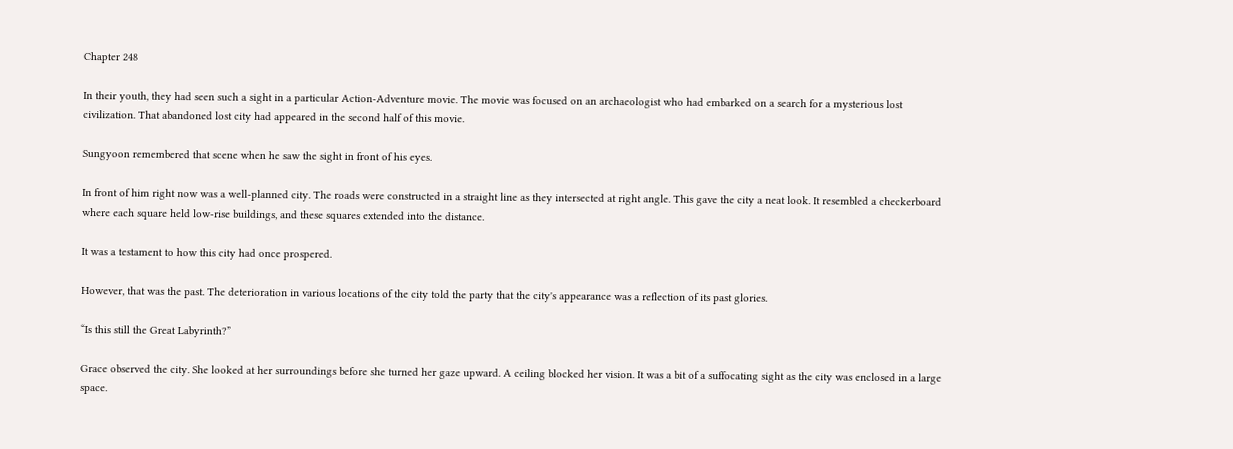Chapter 248

In their youth, they had seen such a sight in a particular Action-Adventure movie. The movie was focused on an archaeologist who had embarked on a search for a mysterious lost civilization. That abandoned lost city had appeared in the second half of this movie.

Sungyoon remembered that scene when he saw the sight in front of his eyes.

In front of him right now was a well-planned city. The roads were constructed in a straight line as they intersected at right angle. This gave the city a neat look. It resembled a checkerboard where each square held low-rise buildings, and these squares extended into the distance.

It was a testament to how this city had once prospered.

However, that was the past. The deterioration in various locations of the city told the party that the city's appearance was a reflection of its past glories.

“Is this still the Great Labyrinth?”

Grace observed the city. She looked at her surroundings before she turned her gaze upward. A ceiling blocked her vision. It was a bit of a suffocating sight as the city was enclosed in a large space.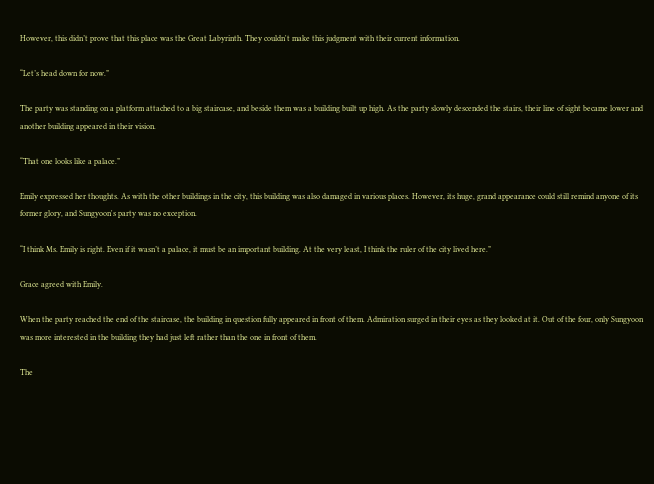However, this didn’t prove that this place was the Great Labyrinth. They couldn't make this judgment with their current information.

“Let’s head down for now.”

The party was standing on a platform attached to a big staircase, and beside them was a building built up high. As the party slowly descended the stairs, their line of sight became lower and another building appeared in their vision.

“That one looks like a palace.”

Emily expressed her thoughts. As with the other buildings in the city, this building was also damaged in various places. However, its huge, grand appearance could still remind anyone of its former glory, and Sungyoon's party was no exception.

“I think Ms. Emily is right. Even if it wasn’t a palace, it must be an important building. At the very least, I think the ruler of the city lived here.”

Grace agreed with Emily.

When the party reached the end of the staircase, the building in question fully appeared in front of them. Admiration surged in their eyes as they looked at it. Out of the four, only Sungyoon was more interested in the building they had just left rather than the one in front of them.

The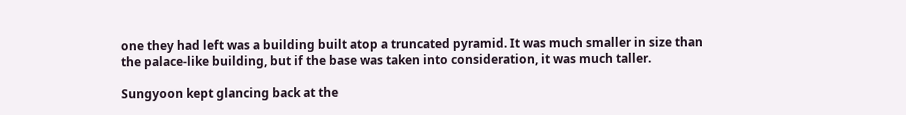one they had left was a building built atop a truncated pyramid. It was much smaller in size than the palace-like building, but if the base was taken into consideration, it was much taller.

Sungyoon kept glancing back at the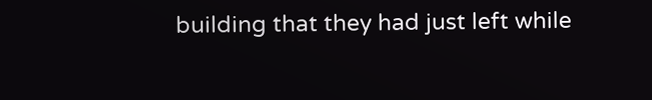building that they had just left while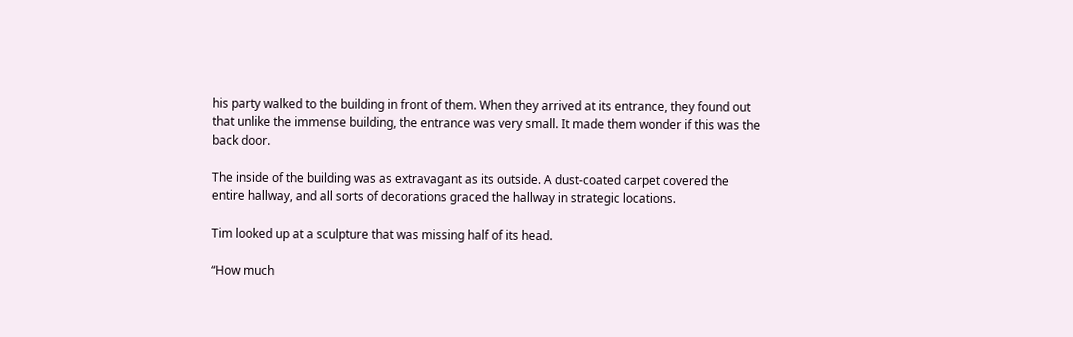his party walked to the building in front of them. When they arrived at its entrance, they found out that unlike the immense building, the entrance was very small. It made them wonder if this was the back door.

The inside of the building was as extravagant as its outside. A dust-coated carpet covered the entire hallway, and all sorts of decorations graced the hallway in strategic locations.

Tim looked up at a sculpture that was missing half of its head.

“How much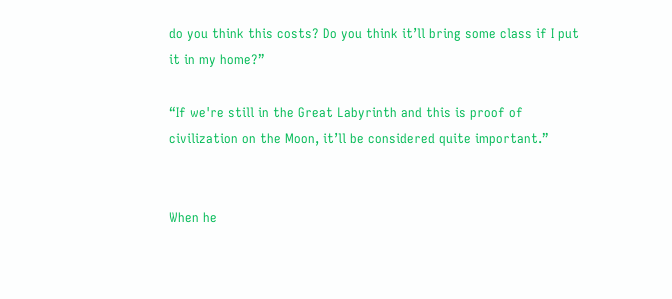do you think this costs? Do you think it’ll bring some class if I put it in my home?”

“If we're still in the Great Labyrinth and this is proof of civilization on the Moon, it’ll be considered quite important.”


When he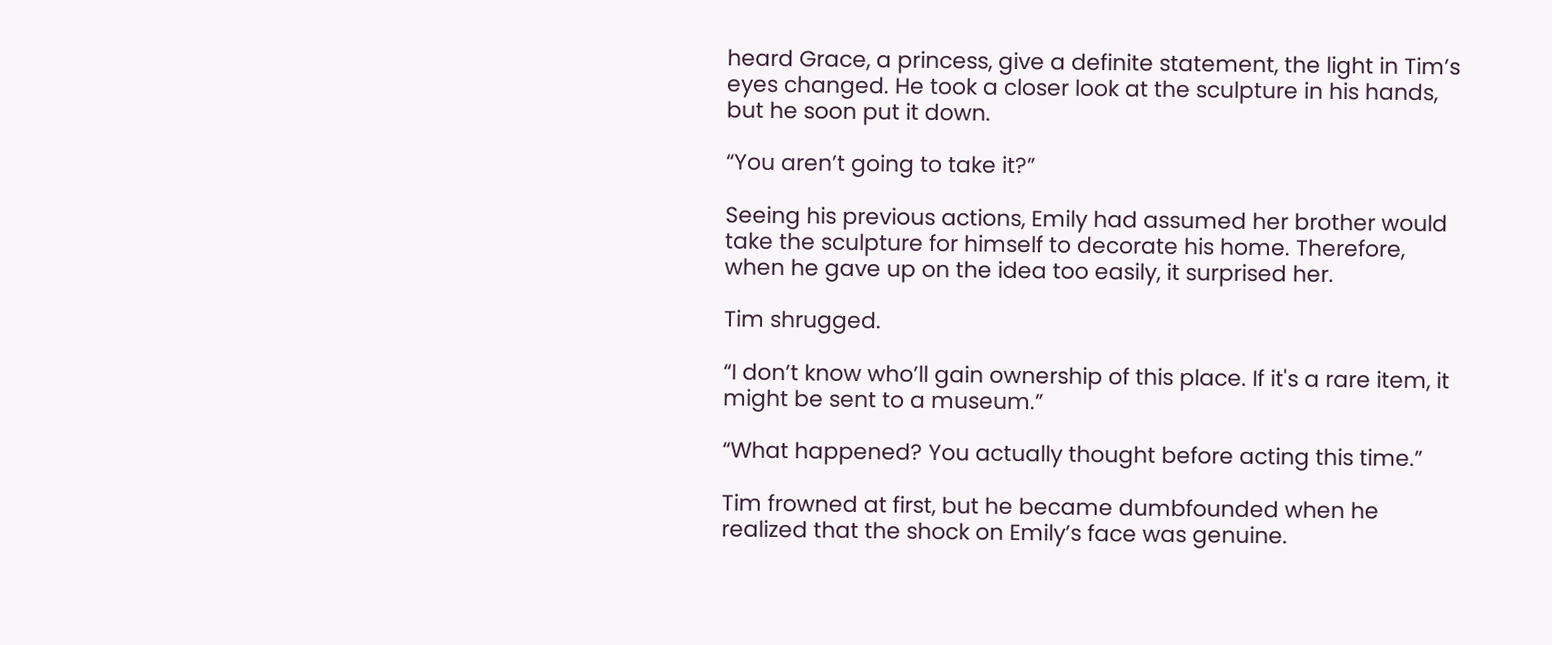heard Grace, a princess, give a definite statement, the light in Tim’s eyes changed. He took a closer look at the sculpture in his hands, but he soon put it down.

“You aren’t going to take it?”

Seeing his previous actions, Emily had assumed her brother would take the sculpture for himself to decorate his home. Therefore, when he gave up on the idea too easily, it surprised her.

Tim shrugged.

“I don’t know who’ll gain ownership of this place. If it's a rare item, it might be sent to a museum.”

“What happened? You actually thought before acting this time.”

Tim frowned at first, but he became dumbfounded when he realized that the shock on Emily’s face was genuine.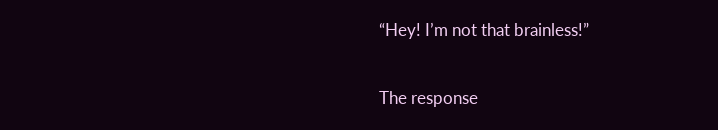“Hey! I’m not that brainless!”

The response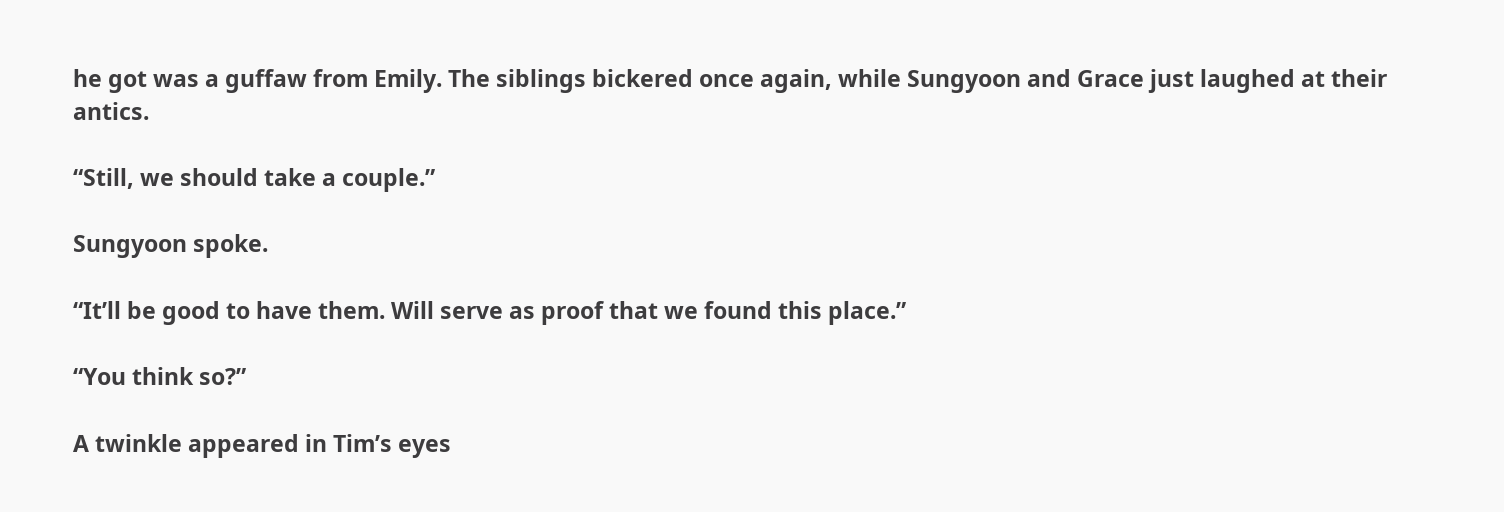he got was a guffaw from Emily. The siblings bickered once again, while Sungyoon and Grace just laughed at their antics.

“Still, we should take a couple.”

Sungyoon spoke.

“It’ll be good to have them. Will serve as proof that we found this place.”

“You think so?”

A twinkle appeared in Tim’s eyes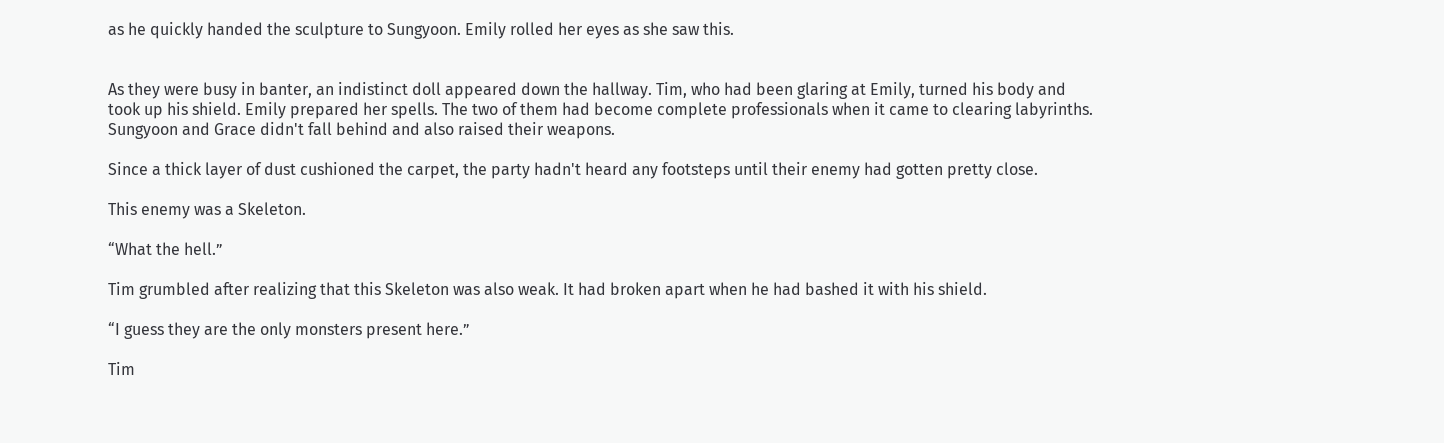as he quickly handed the sculpture to Sungyoon. Emily rolled her eyes as she saw this.


As they were busy in banter, an indistinct doll appeared down the hallway. Tim, who had been glaring at Emily, turned his body and took up his shield. Emily prepared her spells. The two of them had become complete professionals when it came to clearing labyrinths. Sungyoon and Grace didn't fall behind and also raised their weapons.

Since a thick layer of dust cushioned the carpet, the party hadn't heard any footsteps until their enemy had gotten pretty close.

This enemy was a Skeleton.

“What the hell.”

Tim grumbled after realizing that this Skeleton was also weak. It had broken apart when he had bashed it with his shield.

“I guess they are the only monsters present here.”

Tim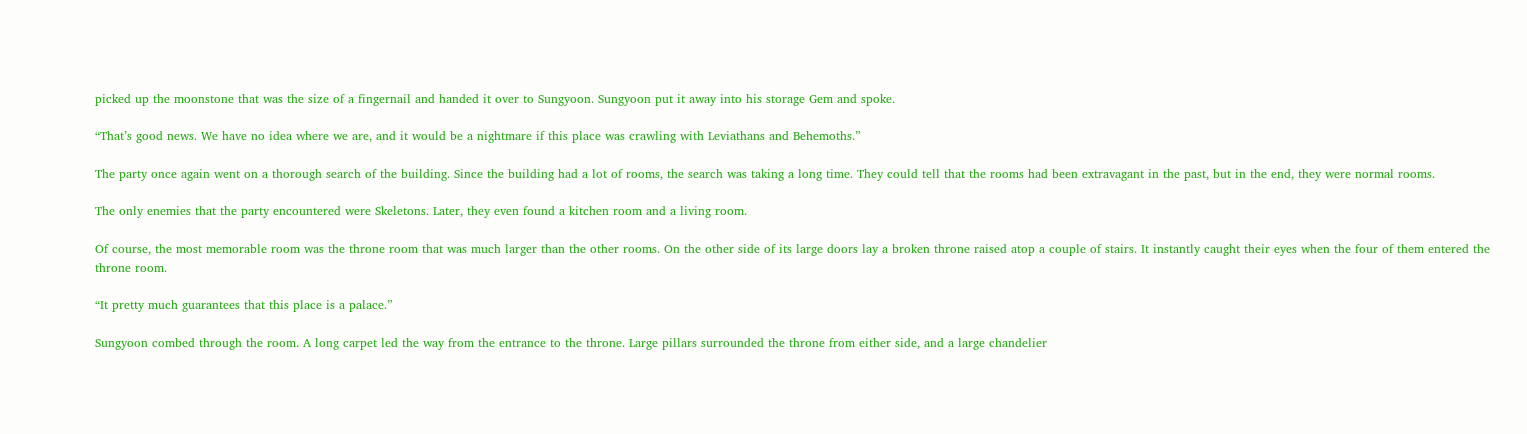picked up the moonstone that was the size of a fingernail and handed it over to Sungyoon. Sungyoon put it away into his storage Gem and spoke.

“That’s good news. We have no idea where we are, and it would be a nightmare if this place was crawling with Leviathans and Behemoths.”

The party once again went on a thorough search of the building. Since the building had a lot of rooms, the search was taking a long time. They could tell that the rooms had been extravagant in the past, but in the end, they were normal rooms.

The only enemies that the party encountered were Skeletons. Later, they even found a kitchen room and a living room.

Of course, the most memorable room was the throne room that was much larger than the other rooms. On the other side of its large doors lay a broken throne raised atop a couple of stairs. It instantly caught their eyes when the four of them entered the throne room.

“It pretty much guarantees that this place is a palace.”

Sungyoon combed through the room. A long carpet led the way from the entrance to the throne. Large pillars surrounded the throne from either side, and a large chandelier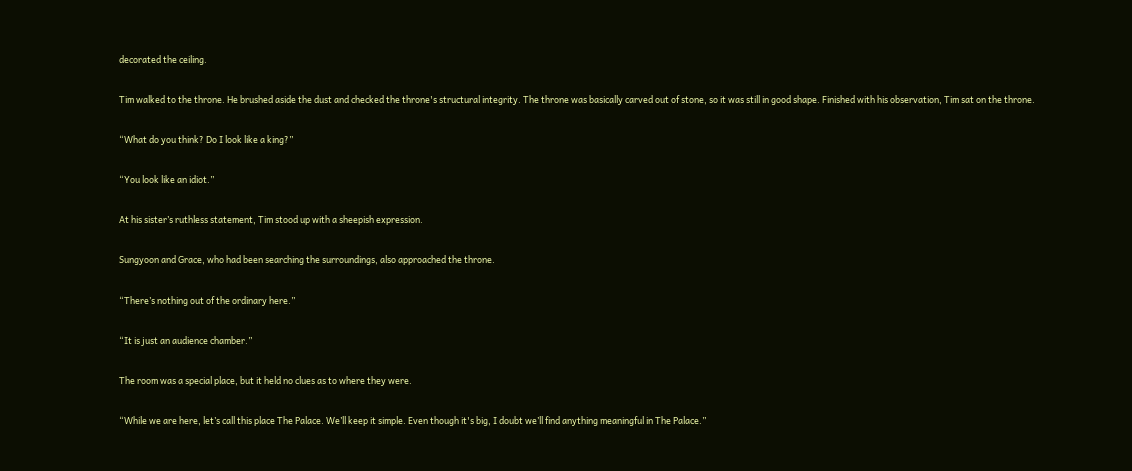decorated the ceiling.

Tim walked to the throne. He brushed aside the dust and checked the throne's structural integrity. The throne was basically carved out of stone, so it was still in good shape. Finished with his observation, Tim sat on the throne.

“What do you think? Do I look like a king?”

“You look like an idiot.”

At his sister’s ruthless statement, Tim stood up with a sheepish expression.

Sungyoon and Grace, who had been searching the surroundings, also approached the throne.

“There’s nothing out of the ordinary here.”

“It is just an audience chamber.”

The room was a special place, but it held no clues as to where they were.

“While we are here, let’s call this place The Palace. We’ll keep it simple. Even though it's big, I doubt we’ll find anything meaningful in The Palace.”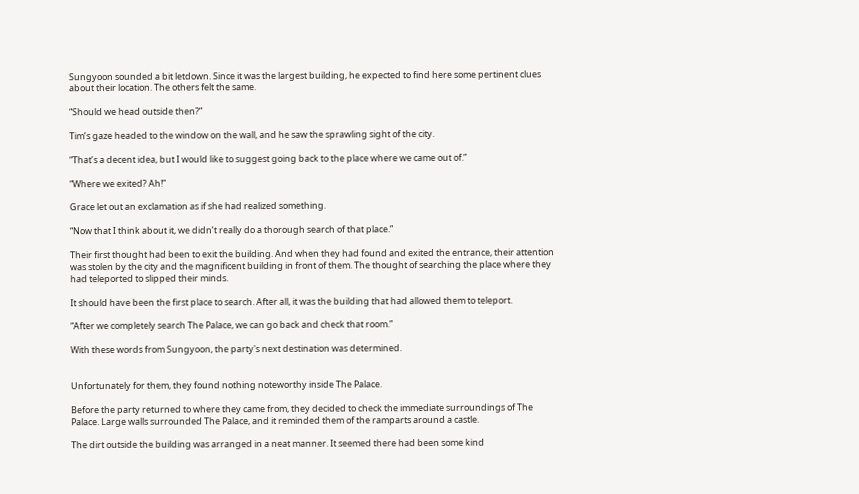Sungyoon sounded a bit letdown. Since it was the largest building, he expected to find here some pertinent clues about their location. The others felt the same.

“Should we head outside then?”

Tim’s gaze headed to the window on the wall, and he saw the sprawling sight of the city.

“That’s a decent idea, but I would like to suggest going back to the place where we came out of.”

“Where we exited? Ah!”

Grace let out an exclamation as if she had realized something.

“Now that I think about it, we didn’t really do a thorough search of that place.”

Their first thought had been to exit the building. And when they had found and exited the entrance, their attention was stolen by the city and the magnificent building in front of them. The thought of searching the place where they had teleported to slipped their minds.

It should have been the first place to search. After all, it was the building that had allowed them to teleport.

“After we completely search The Palace, we can go back and check that room.”

With these words from Sungyoon, the party's next destination was determined.


Unfortunately for them, they found nothing noteworthy inside The Palace.

Before the party returned to where they came from, they decided to check the immediate surroundings of The Palace. Large walls surrounded The Palace, and it reminded them of the ramparts around a castle.

The dirt outside the building was arranged in a neat manner. It seemed there had been some kind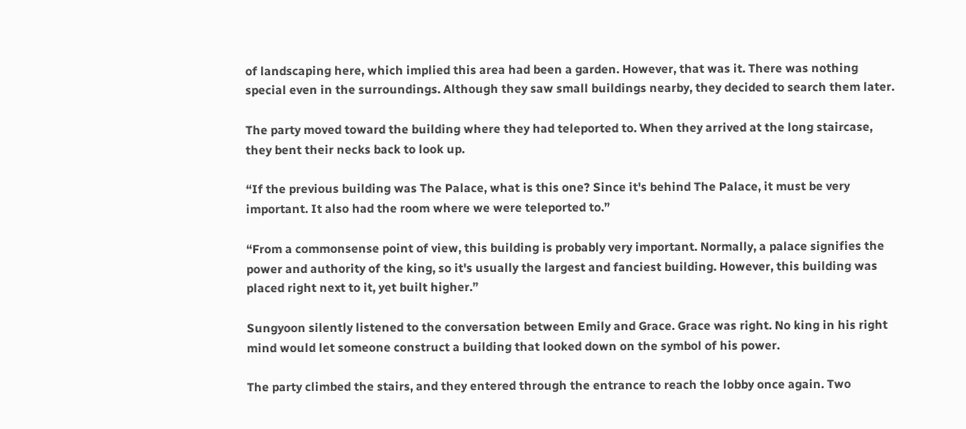of landscaping here, which implied this area had been a garden. However, that was it. There was nothing special even in the surroundings. Although they saw small buildings nearby, they decided to search them later.

The party moved toward the building where they had teleported to. When they arrived at the long staircase, they bent their necks back to look up.

“If the previous building was The Palace, what is this one? Since it's behind The Palace, it must be very important. It also had the room where we were teleported to.”

“From a commonsense point of view, this building is probably very important. Normally, a palace signifies the power and authority of the king, so it's usually the largest and fanciest building. However, this building was placed right next to it, yet built higher.”

Sungyoon silently listened to the conversation between Emily and Grace. Grace was right. No king in his right mind would let someone construct a building that looked down on the symbol of his power.

The party climbed the stairs, and they entered through the entrance to reach the lobby once again. Two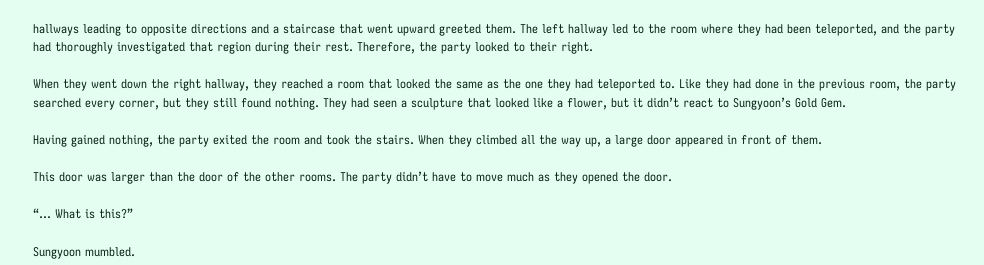hallways leading to opposite directions and a staircase that went upward greeted them. The left hallway led to the room where they had been teleported, and the party had thoroughly investigated that region during their rest. Therefore, the party looked to their right.

When they went down the right hallway, they reached a room that looked the same as the one they had teleported to. Like they had done in the previous room, the party searched every corner, but they still found nothing. They had seen a sculpture that looked like a flower, but it didn’t react to Sungyoon’s Gold Gem.

Having gained nothing, the party exited the room and took the stairs. When they climbed all the way up, a large door appeared in front of them.

This door was larger than the door of the other rooms. The party didn’t have to move much as they opened the door.

“… What is this?”

Sungyoon mumbled.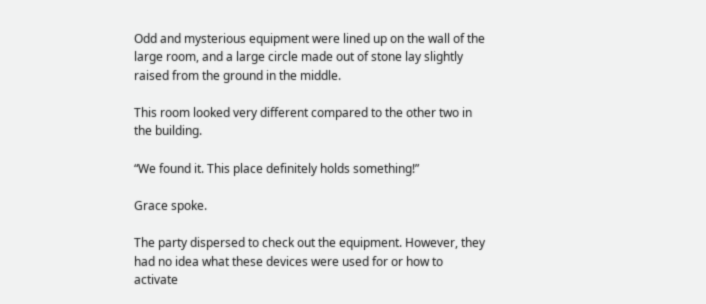Odd and mysterious equipment were lined up on the wall of the large room, and a large circle made out of stone lay slightly raised from the ground in the middle.

This room looked very different compared to the other two in the building.

“We found it. This place definitely holds something!”

Grace spoke.

The party dispersed to check out the equipment. However, they had no idea what these devices were used for or how to activate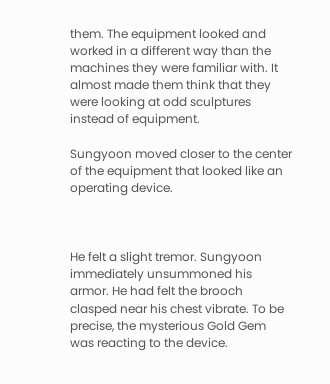them. The equipment looked and worked in a different way than the machines they were familiar with. It almost made them think that they were looking at odd sculptures instead of equipment.

Sungyoon moved closer to the center of the equipment that looked like an operating device.



He felt a slight tremor. Sungyoon immediately unsummoned his armor. He had felt the brooch clasped near his chest vibrate. To be precise, the mysterious Gold Gem was reacting to the device.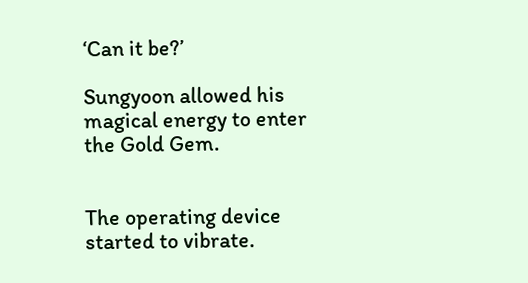‘Can it be?’

Sungyoon allowed his magical energy to enter the Gold Gem.


The operating device started to vibrate.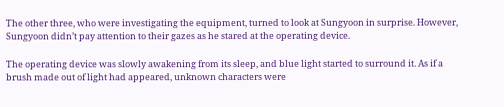The other three, who were investigating the equipment, turned to look at Sungyoon in surprise. However, Sungyoon didn’t pay attention to their gazes as he stared at the operating device.

The operating device was slowly awakening from its sleep, and blue light started to surround it. As if a brush made out of light had appeared, unknown characters were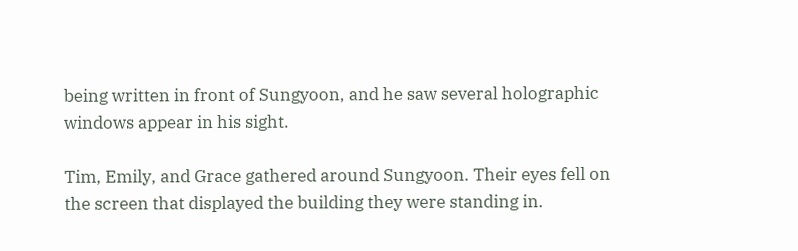being written in front of Sungyoon, and he saw several holographic windows appear in his sight.

Tim, Emily, and Grace gathered around Sungyoon. Their eyes fell on the screen that displayed the building they were standing in.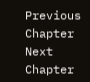Previous Chapter Next Chapter